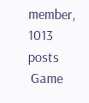member, 1013 posts
 Game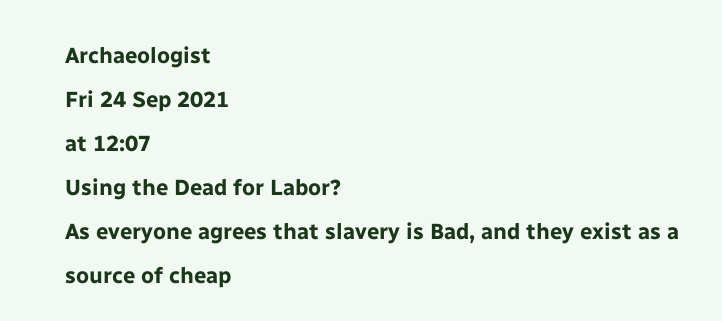Archaeologist
Fri 24 Sep 2021
at 12:07
Using the Dead for Labor?
As everyone agrees that slavery is Bad, and they exist as a source of cheap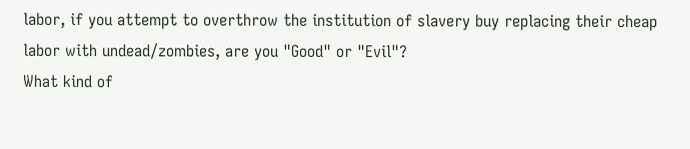labor, if you attempt to overthrow the institution of slavery buy replacing their cheap labor with undead/zombies, are you "Good" or "Evil"?
What kind of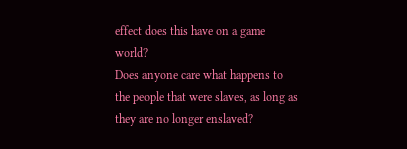effect does this have on a game world?
Does anyone care what happens to the people that were slaves, as long as they are no longer enslaved?